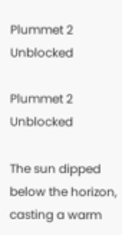Plummet 2 Unblocked

Plummet 2 Unblocked

The sun dipped below the horizon, casting a warm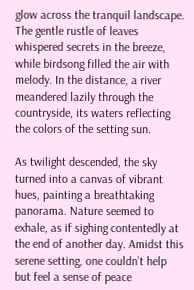glow across the tranquil landscape. The gentle rustle of leaves whispered secrets in the breeze, while birdsong filled the air with melody. In the distance, a river meandered lazily through the countryside, its waters reflecting the colors of the setting sun.

As twilight descended, the sky turned into a canvas of vibrant hues, painting a breathtaking panorama. Nature seemed to exhale, as if sighing contentedly at the end of another day. Amidst this serene setting, one couldn’t help but feel a sense of peace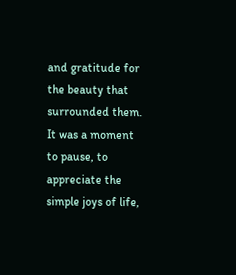and gratitude for the beauty that surrounded them. It was a moment to pause, to appreciate the simple joys of life,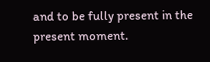and to be fully present in the present moment.